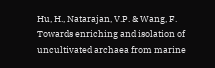Hu, H., Natarajan, V.P. & Wang, F. Towards enriching and isolation of uncultivated archaea from marine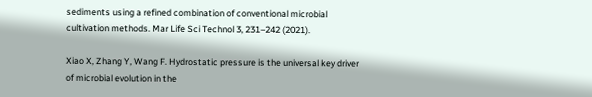sediments using a refined combination of conventional microbial cultivation methods. Mar Life Sci Technol 3, 231–242 (2021).

Xiao X, Zhang Y, Wang F. Hydrostatic pressure is the universal key driver of microbial evolution in the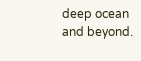deep ocean and beyond.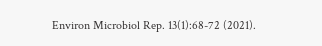Environ Microbiol Rep. 13(1):68-72 (2021).